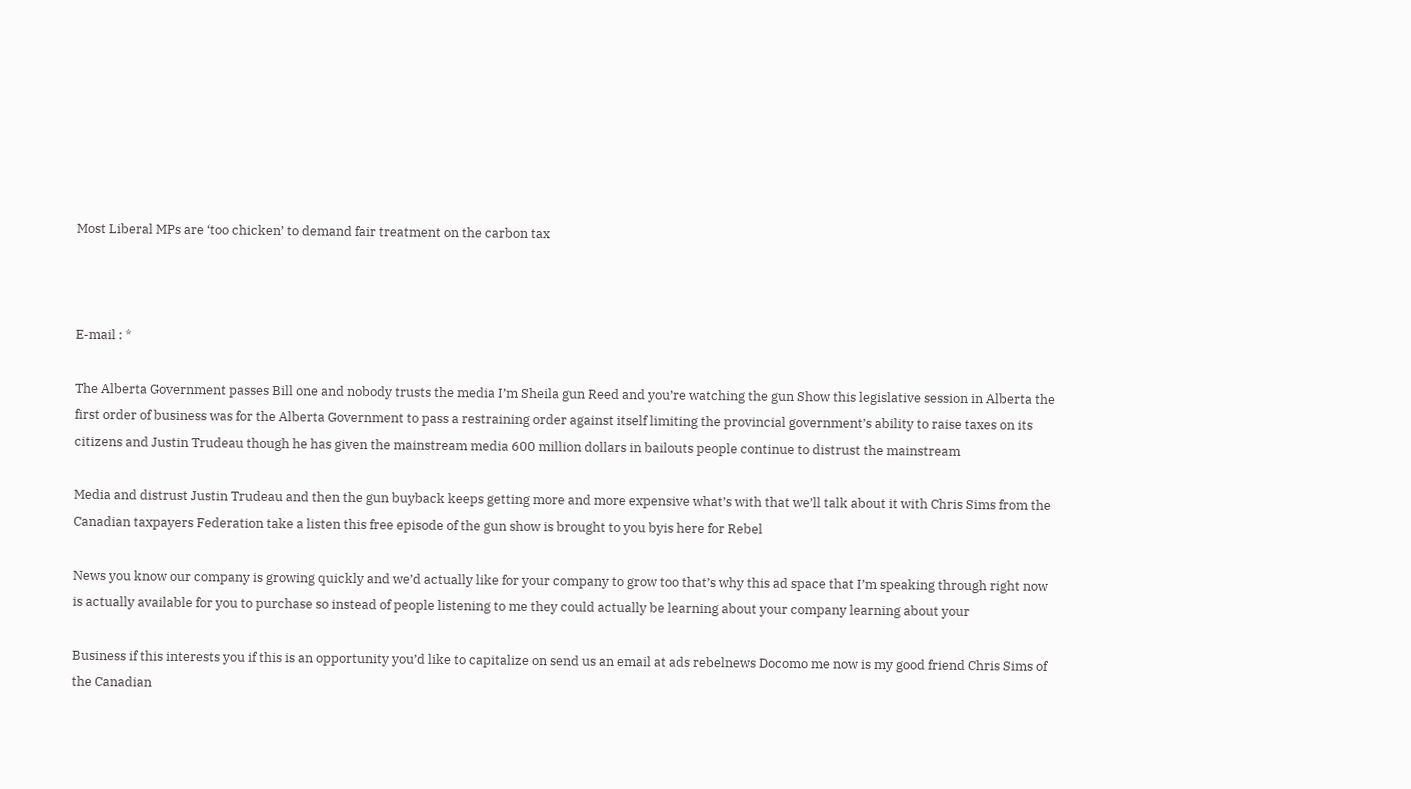Most Liberal MPs are ‘too chicken’ to demand fair treatment on the carbon tax



E-mail : *

The Alberta Government passes Bill one and nobody trusts the media I’m Sheila gun Reed and you’re watching the gun Show this legislative session in Alberta the first order of business was for the Alberta Government to pass a restraining order against itself limiting the provincial government’s ability to raise taxes on its citizens and Justin Trudeau though he has given the mainstream media 600 million dollars in bailouts people continue to distrust the mainstream

Media and distrust Justin Trudeau and then the gun buyback keeps getting more and more expensive what’s with that we’ll talk about it with Chris Sims from the Canadian taxpayers Federation take a listen this free episode of the gun show is brought to you byis here for Rebel

News you know our company is growing quickly and we’d actually like for your company to grow too that’s why this ad space that I’m speaking through right now is actually available for you to purchase so instead of people listening to me they could actually be learning about your company learning about your

Business if this interests you if this is an opportunity you’d like to capitalize on send us an email at ads rebelnews Docomo me now is my good friend Chris Sims of the Canadian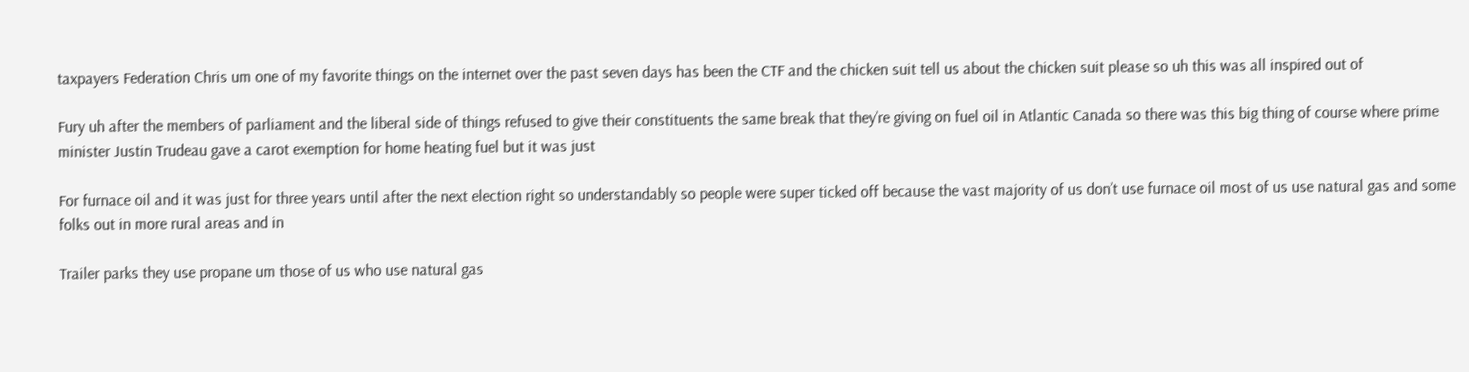taxpayers Federation Chris um one of my favorite things on the internet over the past seven days has been the CTF and the chicken suit tell us about the chicken suit please so uh this was all inspired out of

Fury uh after the members of parliament and the liberal side of things refused to give their constituents the same break that they’re giving on fuel oil in Atlantic Canada so there was this big thing of course where prime minister Justin Trudeau gave a carot exemption for home heating fuel but it was just

For furnace oil and it was just for three years until after the next election right so understandably so people were super ticked off because the vast majority of us don’t use furnace oil most of us use natural gas and some folks out in more rural areas and in

Trailer parks they use propane um those of us who use natural gas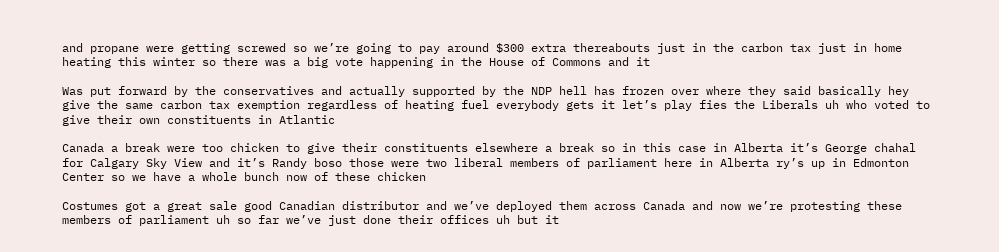and propane were getting screwed so we’re going to pay around $300 extra thereabouts just in the carbon tax just in home heating this winter so there was a big vote happening in the House of Commons and it

Was put forward by the conservatives and actually supported by the NDP hell has frozen over where they said basically hey give the same carbon tax exemption regardless of heating fuel everybody gets it let’s play fies the Liberals uh who voted to give their own constituents in Atlantic

Canada a break were too chicken to give their constituents elsewhere a break so in this case in Alberta it’s George chahal for Calgary Sky View and it’s Randy boso those were two liberal members of parliament here in Alberta ry’s up in Edmonton Center so we have a whole bunch now of these chicken

Costumes got a great sale good Canadian distributor and we’ve deployed them across Canada and now we’re protesting these members of parliament uh so far we’ve just done their offices uh but it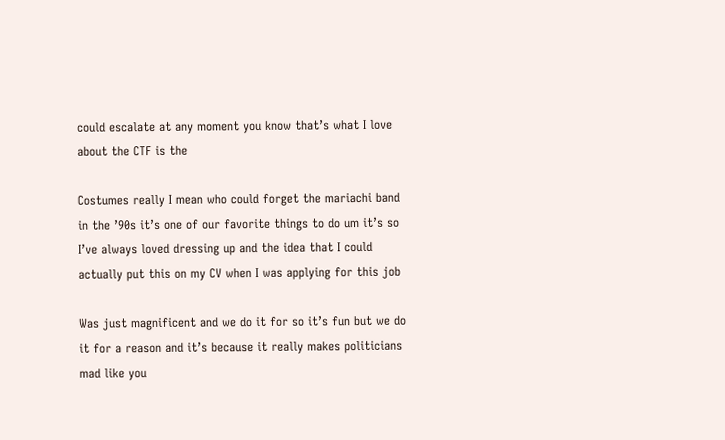could escalate at any moment you know that’s what I love about the CTF is the

Costumes really I mean who could forget the mariachi band in the ’90s it’s one of our favorite things to do um it’s so I’ve always loved dressing up and the idea that I could actually put this on my CV when I was applying for this job

Was just magnificent and we do it for so it’s fun but we do it for a reason and it’s because it really makes politicians mad like you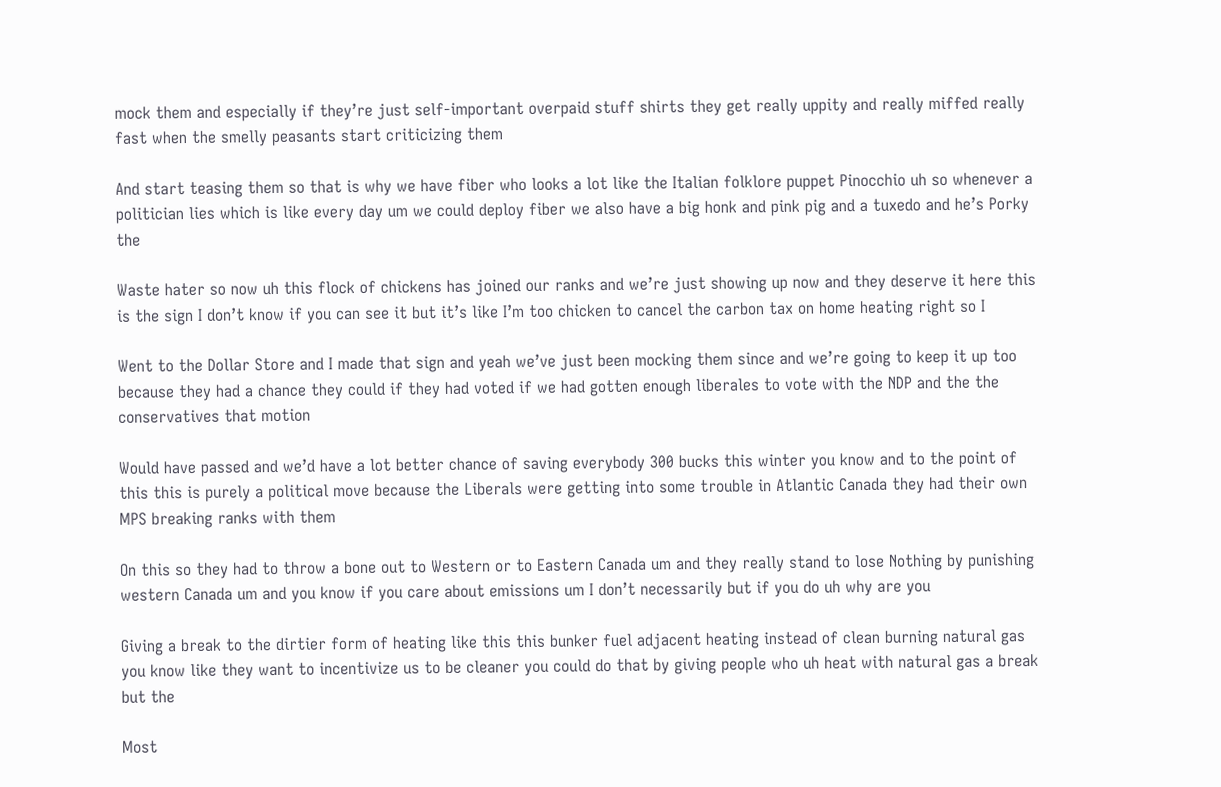mock them and especially if they’re just self-important overpaid stuff shirts they get really uppity and really miffed really fast when the smelly peasants start criticizing them

And start teasing them so that is why we have fiber who looks a lot like the Italian folklore puppet Pinocchio uh so whenever a politician lies which is like every day um we could deploy fiber we also have a big honk and pink pig and a tuxedo and he’s Porky the

Waste hater so now uh this flock of chickens has joined our ranks and we’re just showing up now and they deserve it here this is the sign I don’t know if you can see it but it’s like I’m too chicken to cancel the carbon tax on home heating right so I

Went to the Dollar Store and I made that sign and yeah we’ve just been mocking them since and we’re going to keep it up too because they had a chance they could if they had voted if we had gotten enough liberales to vote with the NDP and the the conservatives that motion

Would have passed and we’d have a lot better chance of saving everybody 300 bucks this winter you know and to the point of this this is purely a political move because the Liberals were getting into some trouble in Atlantic Canada they had their own MPS breaking ranks with them

On this so they had to throw a bone out to Western or to Eastern Canada um and they really stand to lose Nothing by punishing western Canada um and you know if you care about emissions um I don’t necessarily but if you do uh why are you

Giving a break to the dirtier form of heating like this this bunker fuel adjacent heating instead of clean burning natural gas you know like they want to incentivize us to be cleaner you could do that by giving people who uh heat with natural gas a break but the

Most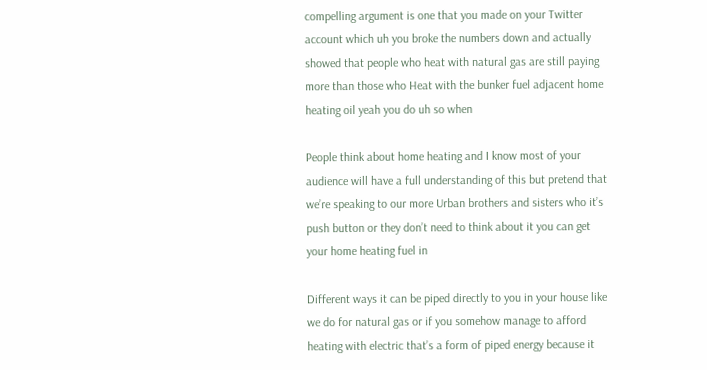compelling argument is one that you made on your Twitter account which uh you broke the numbers down and actually showed that people who heat with natural gas are still paying more than those who Heat with the bunker fuel adjacent home heating oil yeah you do uh so when

People think about home heating and I know most of your audience will have a full understanding of this but pretend that we’re speaking to our more Urban brothers and sisters who it’s push button or they don’t need to think about it you can get your home heating fuel in

Different ways it can be piped directly to you in your house like we do for natural gas or if you somehow manage to afford heating with electric that’s a form of piped energy because it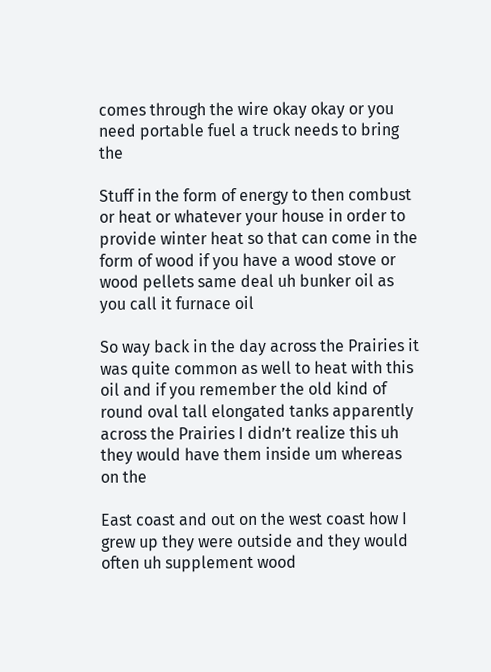comes through the wire okay okay or you need portable fuel a truck needs to bring the

Stuff in the form of energy to then combust or heat or whatever your house in order to provide winter heat so that can come in the form of wood if you have a wood stove or wood pellets same deal uh bunker oil as you call it furnace oil

So way back in the day across the Prairies it was quite common as well to heat with this oil and if you remember the old kind of round oval tall elongated tanks apparently across the Prairies I didn’t realize this uh they would have them inside um whereas on the

East coast and out on the west coast how I grew up they were outside and they would often uh supplement wood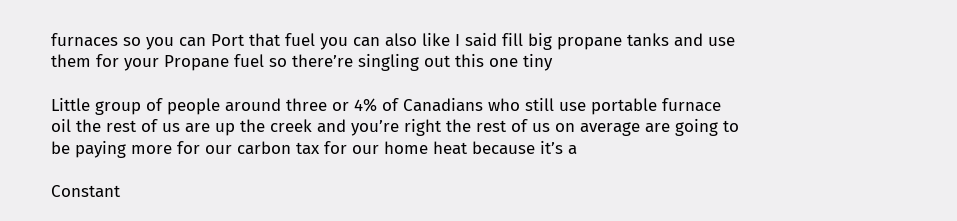furnaces so you can Port that fuel you can also like I said fill big propane tanks and use them for your Propane fuel so there’re singling out this one tiny

Little group of people around three or 4% of Canadians who still use portable furnace oil the rest of us are up the creek and you’re right the rest of us on average are going to be paying more for our carbon tax for our home heat because it’s a

Constant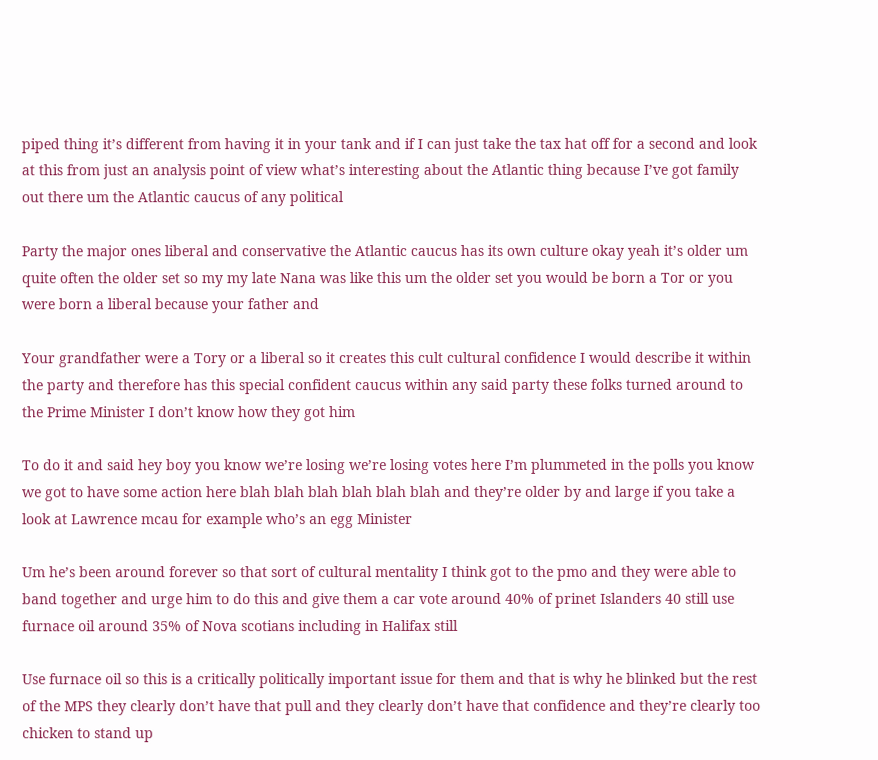piped thing it’s different from having it in your tank and if I can just take the tax hat off for a second and look at this from just an analysis point of view what’s interesting about the Atlantic thing because I’ve got family out there um the Atlantic caucus of any political

Party the major ones liberal and conservative the Atlantic caucus has its own culture okay yeah it’s older um quite often the older set so my my late Nana was like this um the older set you would be born a Tor or you were born a liberal because your father and

Your grandfather were a Tory or a liberal so it creates this cult cultural confidence I would describe it within the party and therefore has this special confident caucus within any said party these folks turned around to the Prime Minister I don’t know how they got him

To do it and said hey boy you know we’re losing we’re losing votes here I’m plummeted in the polls you know we got to have some action here blah blah blah blah blah blah and they’re older by and large if you take a look at Lawrence mcau for example who’s an egg Minister

Um he’s been around forever so that sort of cultural mentality I think got to the pmo and they were able to band together and urge him to do this and give them a car vote around 40% of prinet Islanders 40 still use furnace oil around 35% of Nova scotians including in Halifax still

Use furnace oil so this is a critically politically important issue for them and that is why he blinked but the rest of the MPS they clearly don’t have that pull and they clearly don’t have that confidence and they’re clearly too chicken to stand up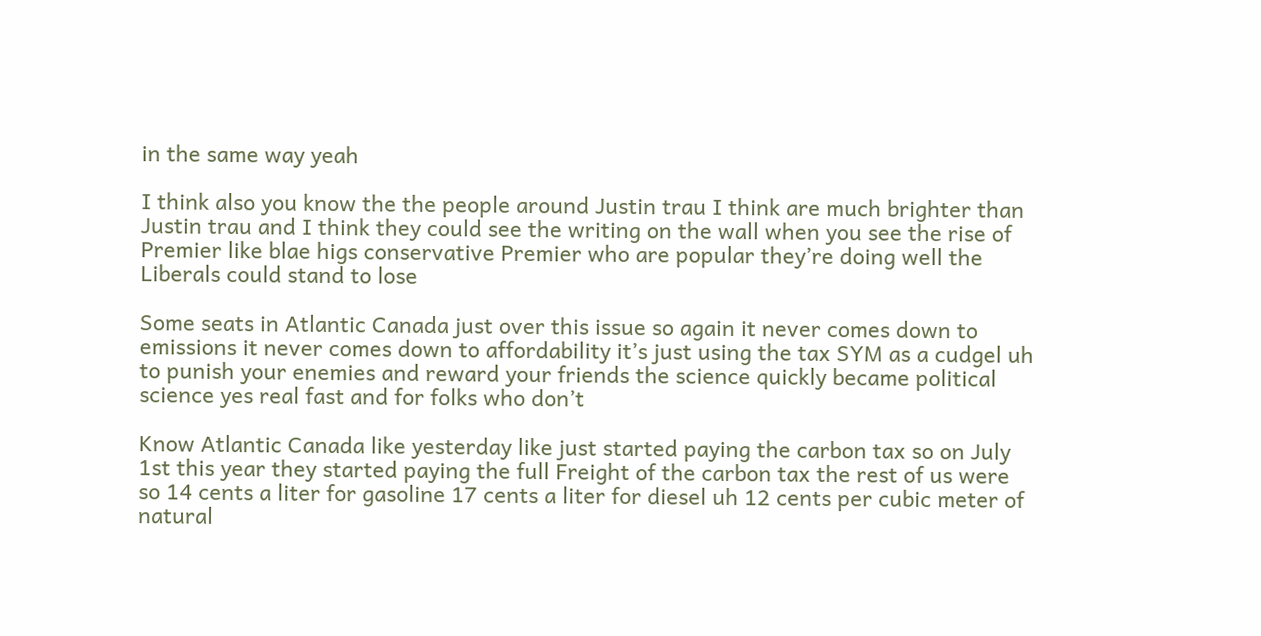in the same way yeah

I think also you know the the people around Justin trau I think are much brighter than Justin trau and I think they could see the writing on the wall when you see the rise of Premier like blae higs conservative Premier who are popular they’re doing well the Liberals could stand to lose

Some seats in Atlantic Canada just over this issue so again it never comes down to emissions it never comes down to affordability it’s just using the tax SYM as a cudgel uh to punish your enemies and reward your friends the science quickly became political science yes real fast and for folks who don’t

Know Atlantic Canada like yesterday like just started paying the carbon tax so on July 1st this year they started paying the full Freight of the carbon tax the rest of us were so 14 cents a liter for gasoline 17 cents a liter for diesel uh 12 cents per cubic meter of natural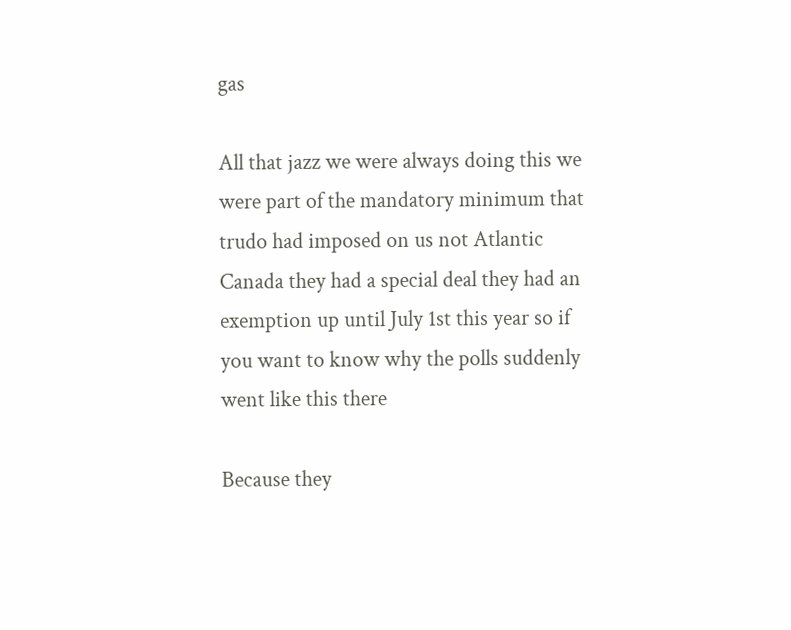gas

All that jazz we were always doing this we were part of the mandatory minimum that trudo had imposed on us not Atlantic Canada they had a special deal they had an exemption up until July 1st this year so if you want to know why the polls suddenly went like this there

Because they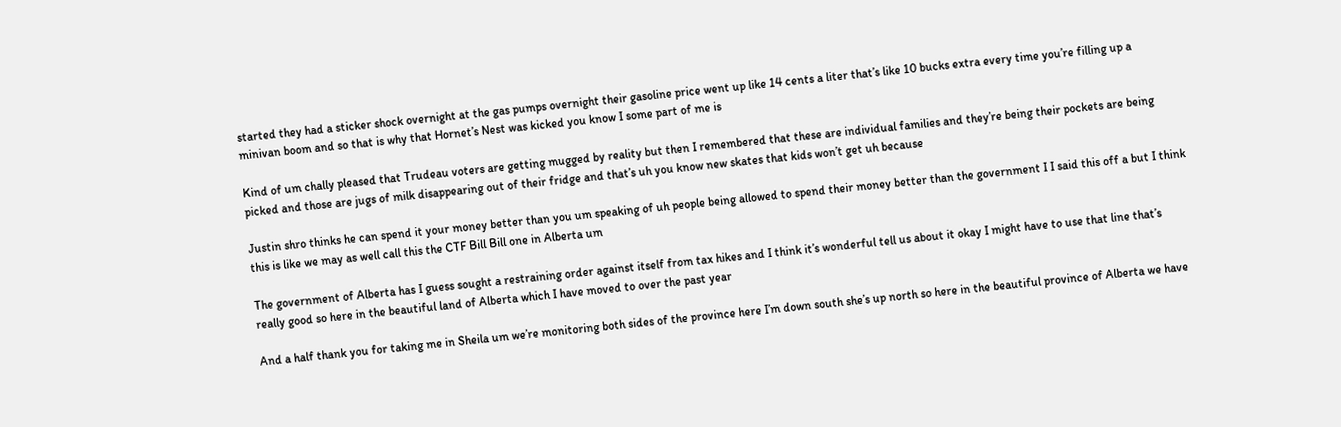started they had a sticker shock overnight at the gas pumps overnight their gasoline price went up like 14 cents a liter that’s like 10 bucks extra every time you’re filling up a minivan boom and so that is why that Hornet’s Nest was kicked you know I some part of me is

Kind of um chally pleased that Trudeau voters are getting mugged by reality but then I remembered that these are individual families and they’re being their pockets are being picked and those are jugs of milk disappearing out of their fridge and that’s uh you know new skates that kids won’t get uh because

Justin shro thinks he can spend it your money better than you um speaking of uh people being allowed to spend their money better than the government I I said this off a but I think this is like we may as well call this the CTF Bill Bill one in Alberta um

The government of Alberta has I guess sought a restraining order against itself from tax hikes and I think it’s wonderful tell us about it okay I might have to use that line that’s really good so here in the beautiful land of Alberta which I have moved to over the past year

And a half thank you for taking me in Sheila um we’re monitoring both sides of the province here I’m down south she’s up north so here in the beautiful province of Alberta we have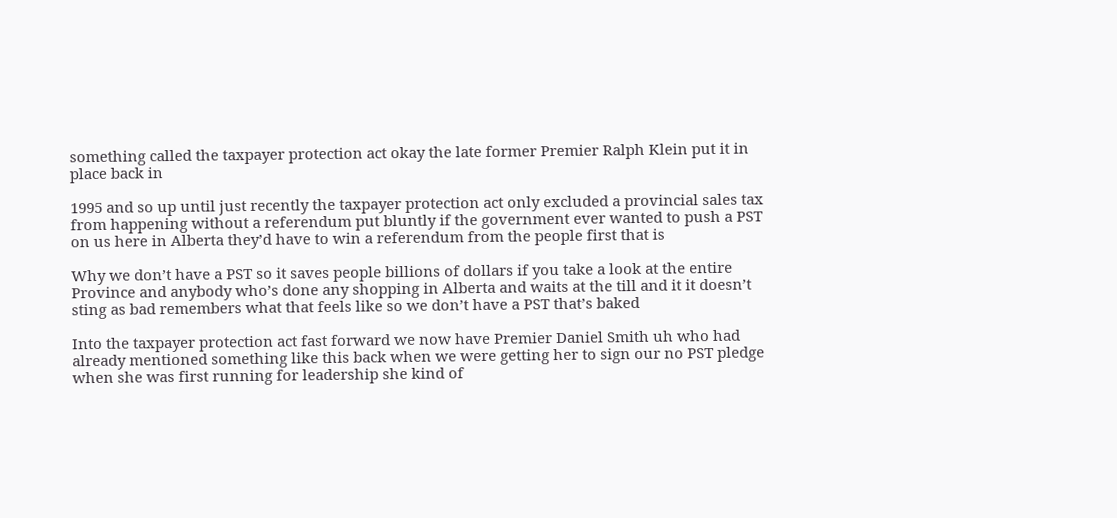something called the taxpayer protection act okay the late former Premier Ralph Klein put it in place back in

1995 and so up until just recently the taxpayer protection act only excluded a provincial sales tax from happening without a referendum put bluntly if the government ever wanted to push a PST on us here in Alberta they’d have to win a referendum from the people first that is

Why we don’t have a PST so it saves people billions of dollars if you take a look at the entire Province and anybody who’s done any shopping in Alberta and waits at the till and it it doesn’t sting as bad remembers what that feels like so we don’t have a PST that’s baked

Into the taxpayer protection act fast forward we now have Premier Daniel Smith uh who had already mentioned something like this back when we were getting her to sign our no PST pledge when she was first running for leadership she kind of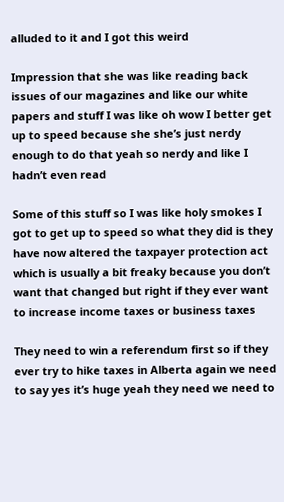alluded to it and I got this weird

Impression that she was like reading back issues of our magazines and like our white papers and stuff I was like oh wow I better get up to speed because she she’s just nerdy enough to do that yeah so nerdy and like I hadn’t even read

Some of this stuff so I was like holy smokes I got to get up to speed so what they did is they have now altered the taxpayer protection act which is usually a bit freaky because you don’t want that changed but right if they ever want to increase income taxes or business taxes

They need to win a referendum first so if they ever try to hike taxes in Alberta again we need to say yes it’s huge yeah they need we need to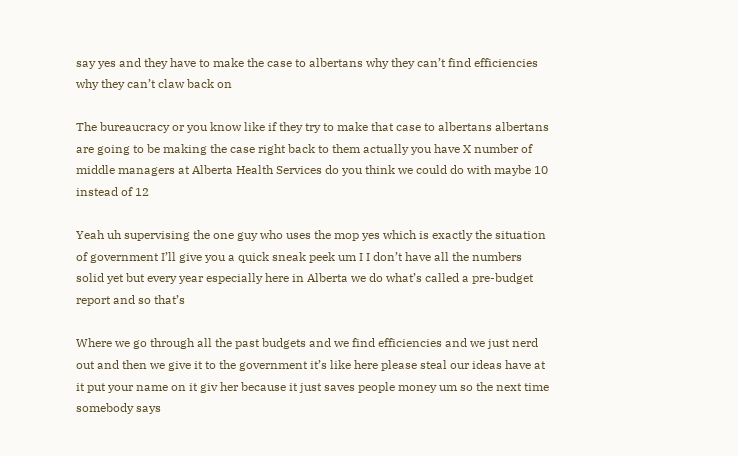say yes and they have to make the case to albertans why they can’t find efficiencies why they can’t claw back on

The bureaucracy or you know like if they try to make that case to albertans albertans are going to be making the case right back to them actually you have X number of middle managers at Alberta Health Services do you think we could do with maybe 10 instead of 12

Yeah uh supervising the one guy who uses the mop yes which is exactly the situation of government I’ll give you a quick sneak peek um I I don’t have all the numbers solid yet but every year especially here in Alberta we do what’s called a pre-budget report and so that’s

Where we go through all the past budgets and we find efficiencies and we just nerd out and then we give it to the government it’s like here please steal our ideas have at it put your name on it giv her because it just saves people money um so the next time somebody says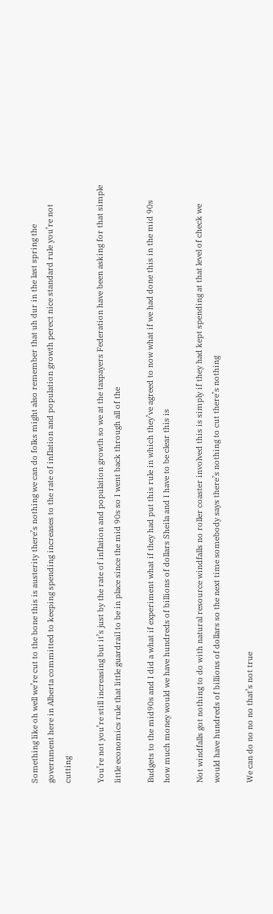Something like oh well we’re cut to the bone this is austerity there’s nothing we can do folks might also remember that uh dur in the last spring the government here in Alberta committed to keeping spending increases to the rate of inflation and population growth perect nice standard rule you’re not cutting

You’re not you’re still increasing but it’s just by the rate of inflation and population growth so we at the taxpayers Federation have been asking for that simple little economics rule that little guardrail to be in place since the mid 90s so I went back through all of the

Budgets to the mid90s and I did a what if experiment what if they had put this rule in which they’ve agreed to now what if we had done this in the mid 90s how much money would we have hundreds of billions of dollars Sheila and I have to be clear this is

Not windfalls got nothing to do with natural resource windfalls no roller coaster involved this is simply if they had kept spending at that level of check we would have hundreds of billions of dollars so the next time somebody says there’s nothing to cut there’s nothing

We can do no no no that’s not true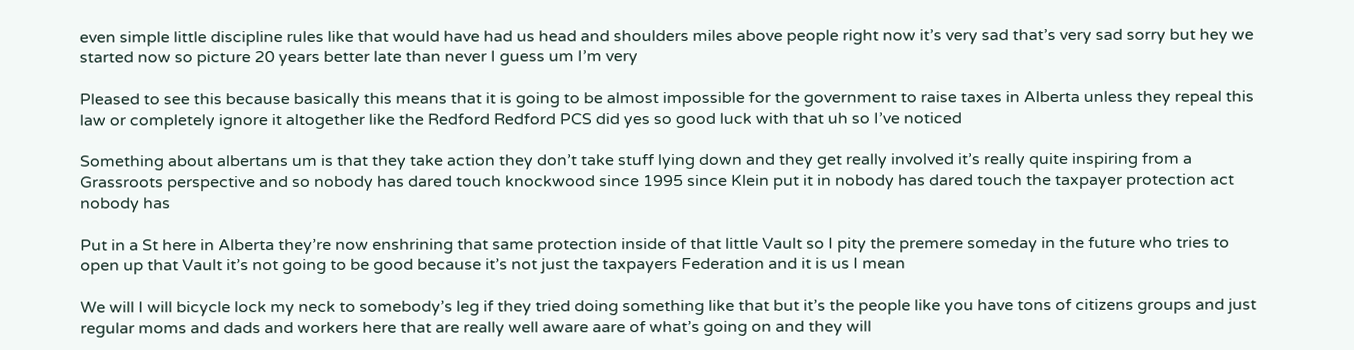even simple little discipline rules like that would have had us head and shoulders miles above people right now it’s very sad that’s very sad sorry but hey we started now so picture 20 years better late than never I guess um I’m very

Pleased to see this because basically this means that it is going to be almost impossible for the government to raise taxes in Alberta unless they repeal this law or completely ignore it altogether like the Redford Redford PCS did yes so good luck with that uh so I’ve noticed

Something about albertans um is that they take action they don’t take stuff lying down and they get really involved it’s really quite inspiring from a Grassroots perspective and so nobody has dared touch knockwood since 1995 since Klein put it in nobody has dared touch the taxpayer protection act nobody has

Put in a St here in Alberta they’re now enshrining that same protection inside of that little Vault so I pity the premere someday in the future who tries to open up that Vault it’s not going to be good because it’s not just the taxpayers Federation and it is us I mean

We will I will bicycle lock my neck to somebody’s leg if they tried doing something like that but it’s the people like you have tons of citizens groups and just regular moms and dads and workers here that are really well aware aare of what’s going on and they will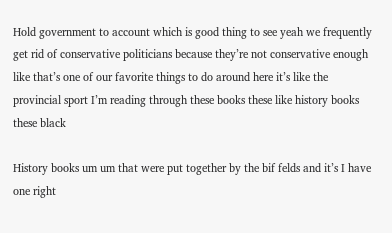Hold government to account which is good thing to see yeah we frequently get rid of conservative politicians because they’re not conservative enough like that’s one of our favorite things to do around here it’s like the provincial sport I’m reading through these books these like history books these black

History books um um that were put together by the bif felds and it’s I have one right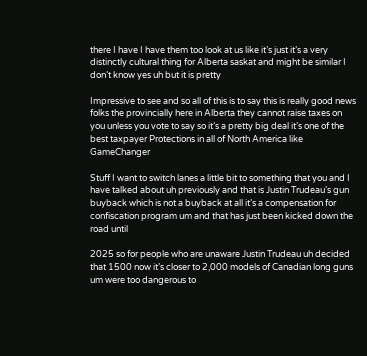there I have I have them too look at us like it’s just it’s a very distinctly cultural thing for Alberta saskat and might be similar I don’t know yes uh but it is pretty

Impressive to see and so all of this is to say this is really good news folks the provincially here in Alberta they cannot raise taxes on you unless you vote to say so it’s a pretty big deal it’s one of the best taxpayer Protections in all of North America like GameChanger

Stuff I want to switch lanes a little bit to something that you and I have talked about uh previously and that is Justin Trudeau’s gun buyback which is not a buyback at all it’s a compensation for confiscation program um and that has just been kicked down the road until

2025 so for people who are unaware Justin Trudeau uh decided that 1500 now it’s closer to 2,000 models of Canadian long guns um were too dangerous to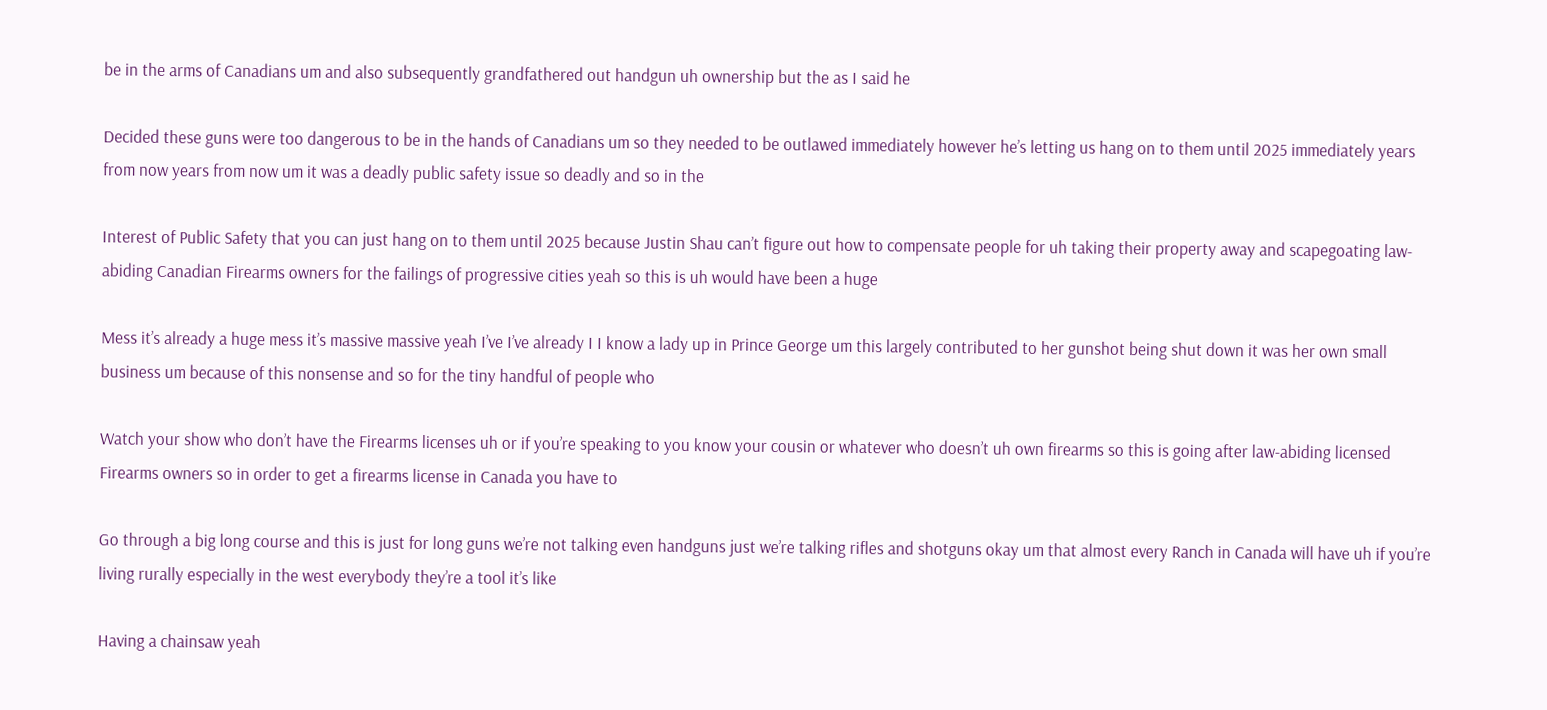be in the arms of Canadians um and also subsequently grandfathered out handgun uh ownership but the as I said he

Decided these guns were too dangerous to be in the hands of Canadians um so they needed to be outlawed immediately however he’s letting us hang on to them until 2025 immediately years from now years from now um it was a deadly public safety issue so deadly and so in the

Interest of Public Safety that you can just hang on to them until 2025 because Justin Shau can’t figure out how to compensate people for uh taking their property away and scapegoating law-abiding Canadian Firearms owners for the failings of progressive cities yeah so this is uh would have been a huge

Mess it’s already a huge mess it’s massive massive yeah I’ve I’ve already I I know a lady up in Prince George um this largely contributed to her gunshot being shut down it was her own small business um because of this nonsense and so for the tiny handful of people who

Watch your show who don’t have the Firearms licenses uh or if you’re speaking to you know your cousin or whatever who doesn’t uh own firearms so this is going after law-abiding licensed Firearms owners so in order to get a firearms license in Canada you have to

Go through a big long course and this is just for long guns we’re not talking even handguns just we’re talking rifles and shotguns okay um that almost every Ranch in Canada will have uh if you’re living rurally especially in the west everybody they’re a tool it’s like

Having a chainsaw yeah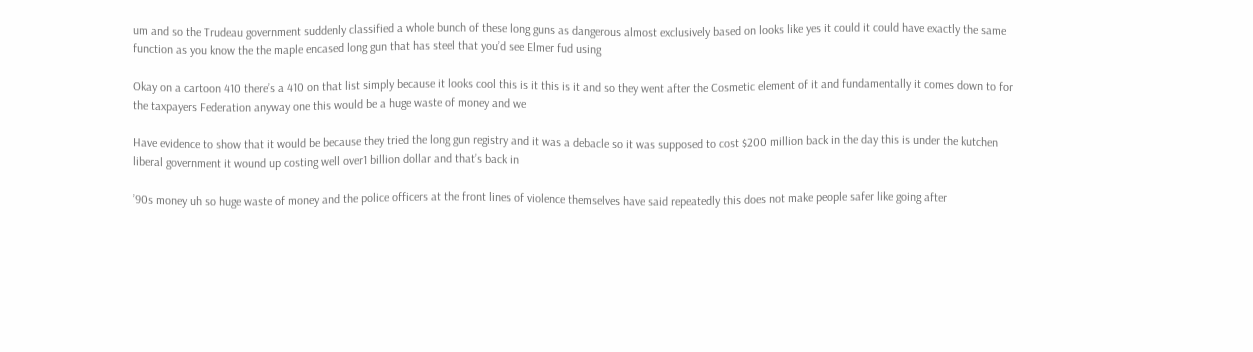um and so the Trudeau government suddenly classified a whole bunch of these long guns as dangerous almost exclusively based on looks like yes it could it could have exactly the same function as you know the the maple encased long gun that has steel that you’d see Elmer fud using

Okay on a cartoon 410 there’s a 410 on that list simply because it looks cool this is it this is it and so they went after the Cosmetic element of it and fundamentally it comes down to for the taxpayers Federation anyway one this would be a huge waste of money and we

Have evidence to show that it would be because they tried the long gun registry and it was a debacle so it was supposed to cost $200 million back in the day this is under the kutchen liberal government it wound up costing well over1 billion dollar and that’s back in

’90s money uh so huge waste of money and the police officers at the front lines of violence themselves have said repeatedly this does not make people safer like going after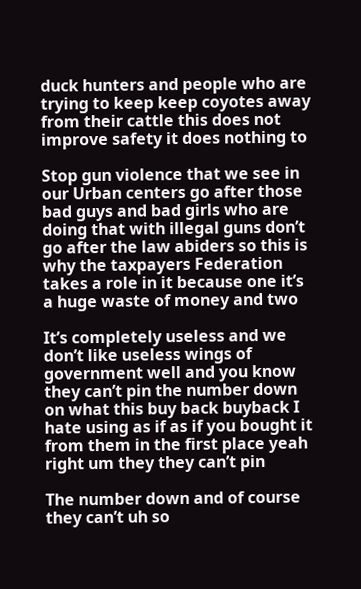duck hunters and people who are trying to keep keep coyotes away from their cattle this does not improve safety it does nothing to

Stop gun violence that we see in our Urban centers go after those bad guys and bad girls who are doing that with illegal guns don’t go after the law abiders so this is why the taxpayers Federation takes a role in it because one it’s a huge waste of money and two

It’s completely useless and we don’t like useless wings of government well and you know they can’t pin the number down on what this buy back buyback I hate using as if as if you bought it from them in the first place yeah right um they they can’t pin

The number down and of course they can’t uh so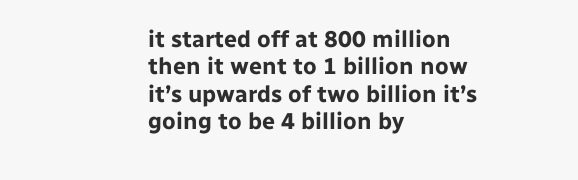it started off at 800 million then it went to 1 billion now it’s upwards of two billion it’s going to be 4 billion by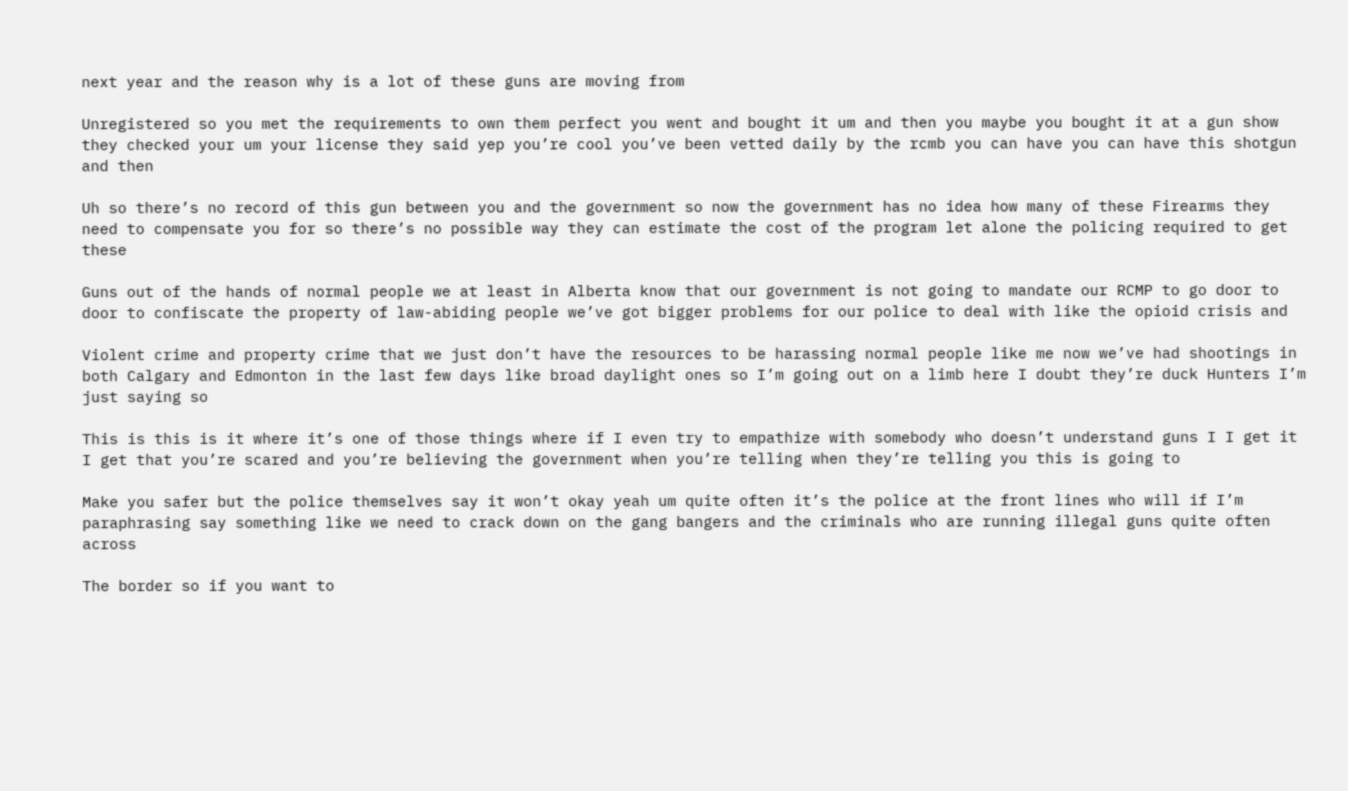next year and the reason why is a lot of these guns are moving from

Unregistered so you met the requirements to own them perfect you went and bought it um and then you maybe you bought it at a gun show they checked your um your license they said yep you’re cool you’ve been vetted daily by the rcmb you can have you can have this shotgun and then

Uh so there’s no record of this gun between you and the government so now the government has no idea how many of these Firearms they need to compensate you for so there’s no possible way they can estimate the cost of the program let alone the policing required to get these

Guns out of the hands of normal people we at least in Alberta know that our government is not going to mandate our RCMP to go door to door to confiscate the property of law-abiding people we’ve got bigger problems for our police to deal with like the opioid crisis and

Violent crime and property crime that we just don’t have the resources to be harassing normal people like me now we’ve had shootings in both Calgary and Edmonton in the last few days like broad daylight ones so I’m going out on a limb here I doubt they’re duck Hunters I’m just saying so

This is this is it where it’s one of those things where if I even try to empathize with somebody who doesn’t understand guns I I get it I get that you’re scared and you’re believing the government when you’re telling when they’re telling you this is going to

Make you safer but the police themselves say it won’t okay yeah um quite often it’s the police at the front lines who will if I’m paraphrasing say something like we need to crack down on the gang bangers and the criminals who are running illegal guns quite often across

The border so if you want to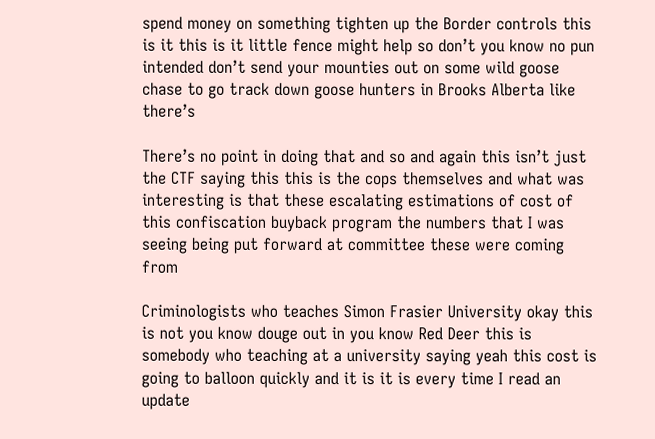spend money on something tighten up the Border controls this is it this is it little fence might help so don’t you know no pun intended don’t send your mounties out on some wild goose chase to go track down goose hunters in Brooks Alberta like there’s

There’s no point in doing that and so and again this isn’t just the CTF saying this this is the cops themselves and what was interesting is that these escalating estimations of cost of this confiscation buyback program the numbers that I was seeing being put forward at committee these were coming from

Criminologists who teaches Simon Frasier University okay this is not you know douge out in you know Red Deer this is somebody who teaching at a university saying yeah this cost is going to balloon quickly and it is it is every time I read an update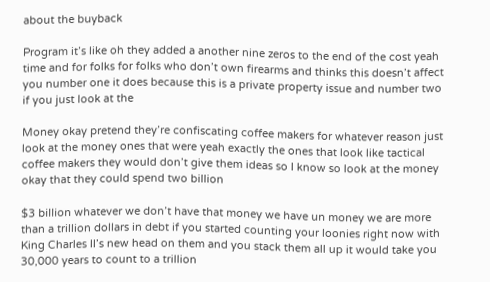about the buyback

Program it’s like oh they added a another nine zeros to the end of the cost yeah time and for folks for folks who don’t own firearms and thinks this doesn’t affect you number one it does because this is a private property issue and number two if you just look at the

Money okay pretend they’re confiscating coffee makers for whatever reason just look at the money ones that were yeah exactly the ones that look like tactical coffee makers they would don’t give them ideas so I know so look at the money okay that they could spend two billion

$3 billion whatever we don’t have that money we have un money we are more than a trillion dollars in debt if you started counting your loonies right now with King Charles II’s new head on them and you stack them all up it would take you 30,000 years to count to a trillion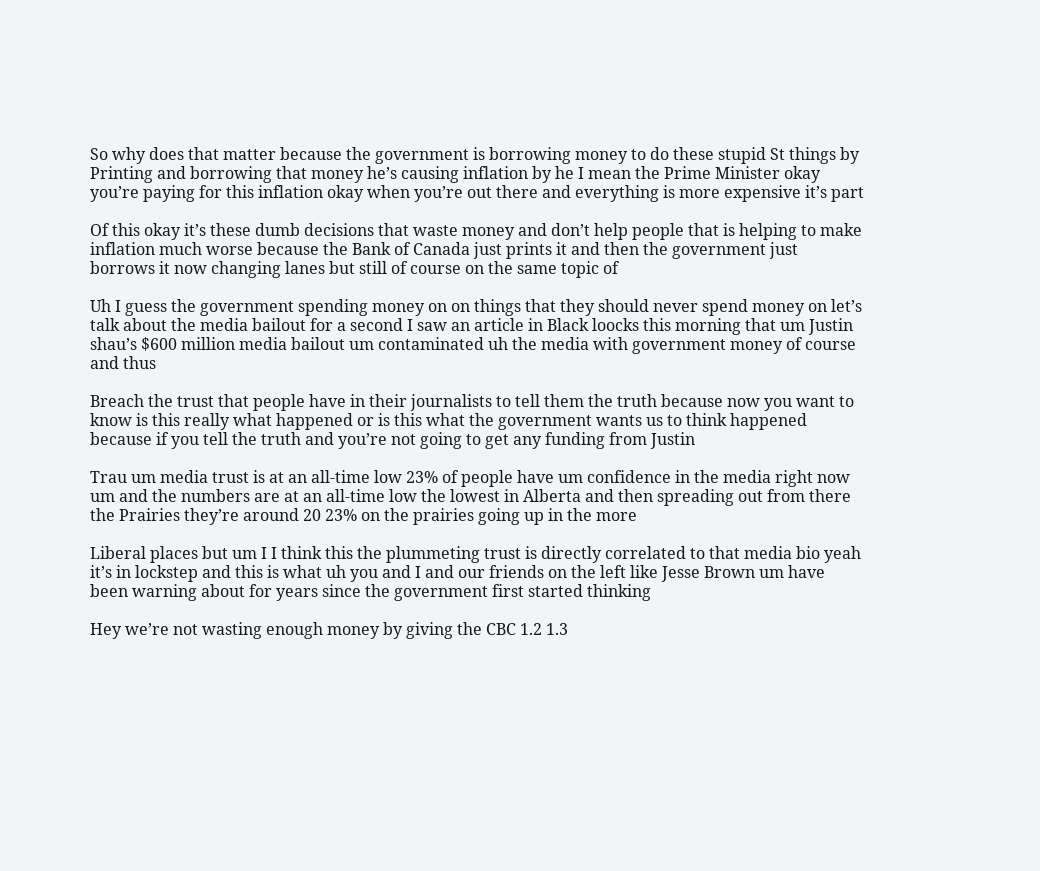So why does that matter because the government is borrowing money to do these stupid St things by Printing and borrowing that money he’s causing inflation by he I mean the Prime Minister okay you’re paying for this inflation okay when you’re out there and everything is more expensive it’s part

Of this okay it’s these dumb decisions that waste money and don’t help people that is helping to make inflation much worse because the Bank of Canada just prints it and then the government just borrows it now changing lanes but still of course on the same topic of

Uh I guess the government spending money on on things that they should never spend money on let’s talk about the media bailout for a second I saw an article in Black loocks this morning that um Justin shau’s $600 million media bailout um contaminated uh the media with government money of course and thus

Breach the trust that people have in their journalists to tell them the truth because now you want to know is this really what happened or is this what the government wants us to think happened because if you tell the truth and you’re not going to get any funding from Justin

Trau um media trust is at an all-time low 23% of people have um confidence in the media right now um and the numbers are at an all-time low the lowest in Alberta and then spreading out from there the Prairies they’re around 20 23% on the prairies going up in the more

Liberal places but um I I think this the plummeting trust is directly correlated to that media bio yeah it’s in lockstep and this is what uh you and I and our friends on the left like Jesse Brown um have been warning about for years since the government first started thinking

Hey we’re not wasting enough money by giving the CBC 1.2 1.3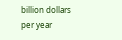billion dollars per year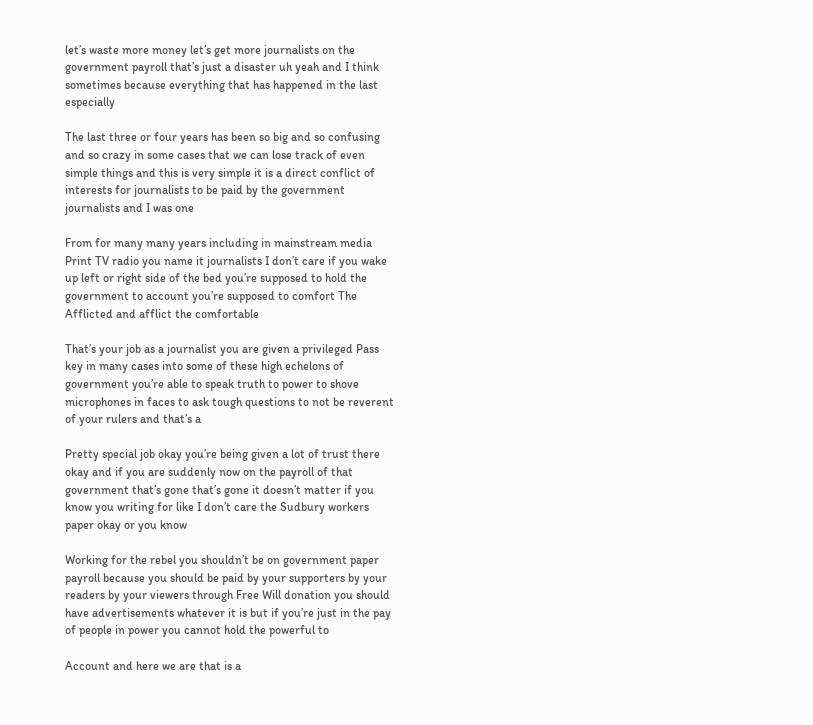let’s waste more money let’s get more journalists on the government payroll that’s just a disaster uh yeah and I think sometimes because everything that has happened in the last especially

The last three or four years has been so big and so confusing and so crazy in some cases that we can lose track of even simple things and this is very simple it is a direct conflict of interests for journalists to be paid by the government journalists and I was one

From for many many years including in mainstream media Print TV radio you name it journalists I don’t care if you wake up left or right side of the bed you’re supposed to hold the government to account you’re supposed to comfort The Afflicted and afflict the comfortable

That’s your job as a journalist you are given a privileged Pass key in many cases into some of these high echelons of government you’re able to speak truth to power to shove microphones in faces to ask tough questions to not be reverent of your rulers and that’s a

Pretty special job okay you’re being given a lot of trust there okay and if you are suddenly now on the payroll of that government that’s gone that’s gone it doesn’t matter if you know you writing for like I don’t care the Sudbury workers paper okay or you know

Working for the rebel you shouldn’t be on government paper payroll because you should be paid by your supporters by your readers by your viewers through Free Will donation you should have advertisements whatever it is but if you’re just in the pay of people in power you cannot hold the powerful to

Account and here we are that is a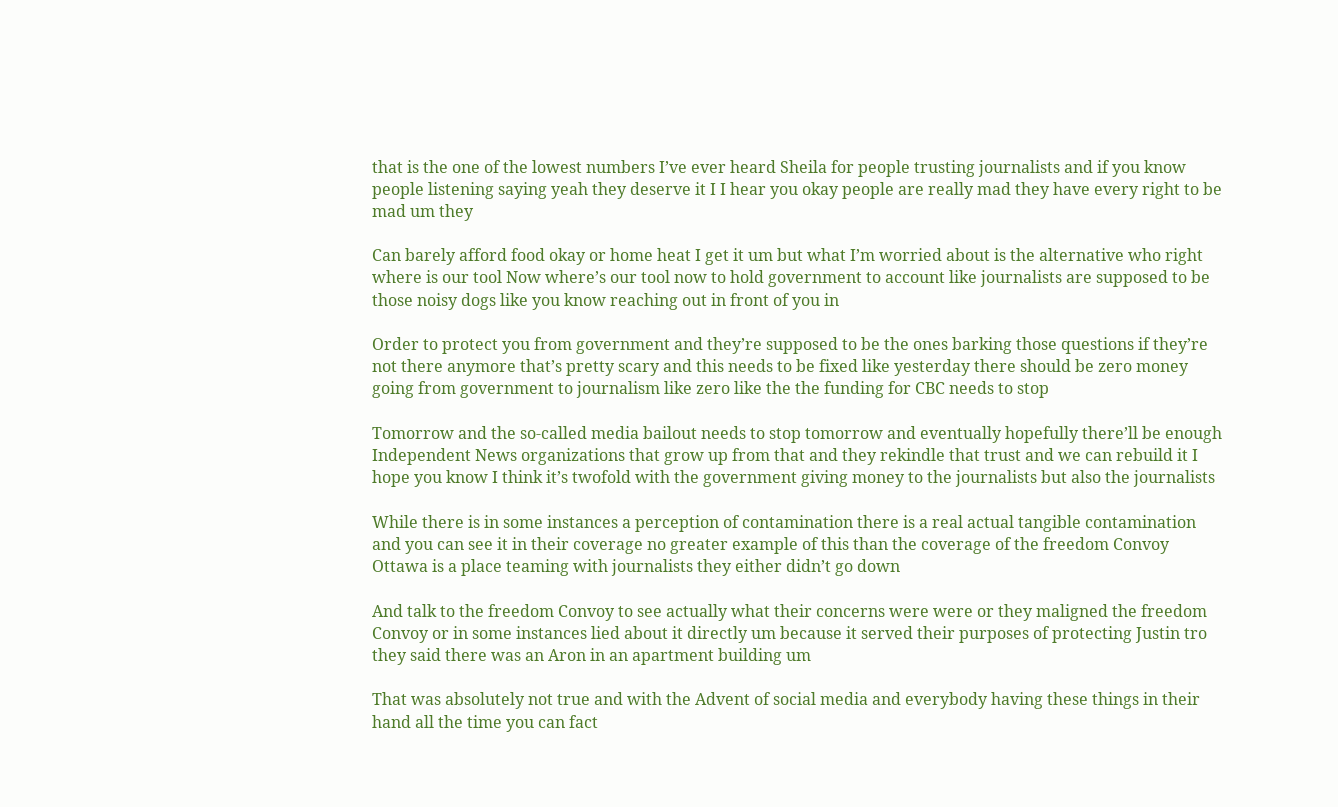that is the one of the lowest numbers I’ve ever heard Sheila for people trusting journalists and if you know people listening saying yeah they deserve it I I hear you okay people are really mad they have every right to be mad um they

Can barely afford food okay or home heat I get it um but what I’m worried about is the alternative who right where is our tool Now where’s our tool now to hold government to account like journalists are supposed to be those noisy dogs like you know reaching out in front of you in

Order to protect you from government and they’re supposed to be the ones barking those questions if they’re not there anymore that’s pretty scary and this needs to be fixed like yesterday there should be zero money going from government to journalism like zero like the the funding for CBC needs to stop

Tomorrow and the so-called media bailout needs to stop tomorrow and eventually hopefully there’ll be enough Independent News organizations that grow up from that and they rekindle that trust and we can rebuild it I hope you know I think it’s twofold with the government giving money to the journalists but also the journalists

While there is in some instances a perception of contamination there is a real actual tangible contamination and you can see it in their coverage no greater example of this than the coverage of the freedom Convoy Ottawa is a place teaming with journalists they either didn’t go down

And talk to the freedom Convoy to see actually what their concerns were were or they maligned the freedom Convoy or in some instances lied about it directly um because it served their purposes of protecting Justin tro they said there was an Aron in an apartment building um

That was absolutely not true and with the Advent of social media and everybody having these things in their hand all the time you can fact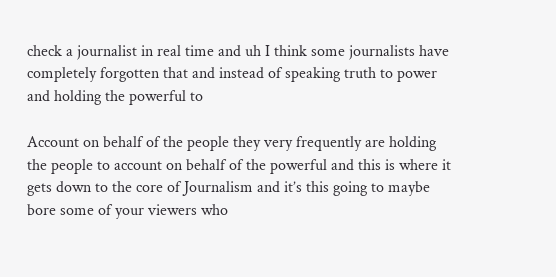check a journalist in real time and uh I think some journalists have completely forgotten that and instead of speaking truth to power and holding the powerful to

Account on behalf of the people they very frequently are holding the people to account on behalf of the powerful and this is where it gets down to the core of Journalism and it’s this going to maybe bore some of your viewers who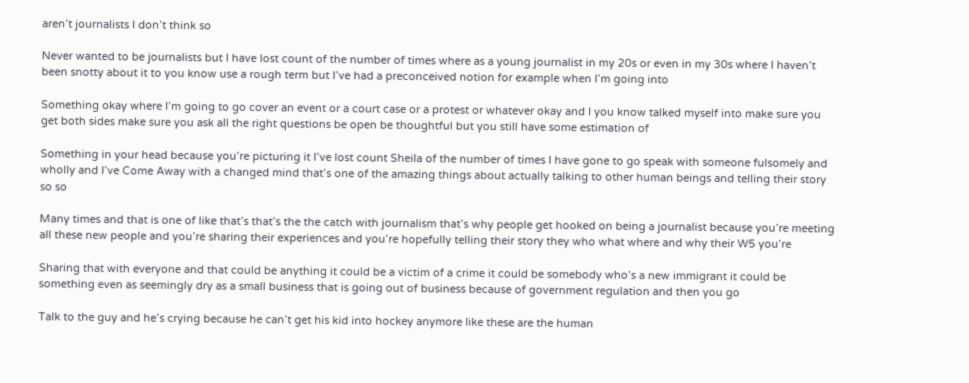aren’t journalists I don’t think so

Never wanted to be journalists but I have lost count of the number of times where as a young journalist in my 20s or even in my 30s where I haven’t been snotty about it to you know use a rough term but I’ve had a preconceived notion for example when I’m going into

Something okay where I’m going to go cover an event or a court case or a protest or whatever okay and I you know talked myself into make sure you get both sides make sure you ask all the right questions be open be thoughtful but you still have some estimation of

Something in your head because you’re picturing it I’ve lost count Sheila of the number of times I have gone to go speak with someone fulsomely and wholly and I’ve Come Away with a changed mind that’s one of the amazing things about actually talking to other human beings and telling their story so so

Many times and that is one of like that’s that’s the the catch with journalism that’s why people get hooked on being a journalist because you’re meeting all these new people and you’re sharing their experiences and you’re hopefully telling their story they who what where and why their W5 you’re

Sharing that with everyone and that could be anything it could be a victim of a crime it could be somebody who’s a new immigrant it could be something even as seemingly dry as a small business that is going out of business because of government regulation and then you go

Talk to the guy and he’s crying because he can’t get his kid into hockey anymore like these are the human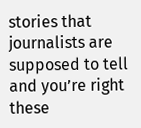stories that journalists are supposed to tell and you’re right these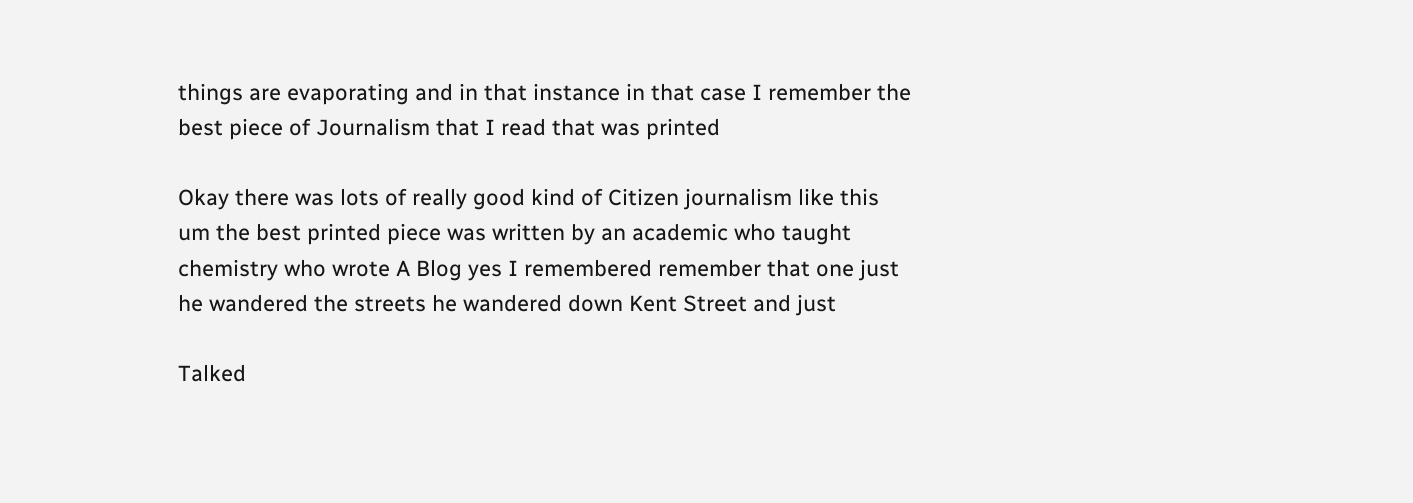things are evaporating and in that instance in that case I remember the best piece of Journalism that I read that was printed

Okay there was lots of really good kind of Citizen journalism like this um the best printed piece was written by an academic who taught chemistry who wrote A Blog yes I remembered remember that one just he wandered the streets he wandered down Kent Street and just

Talked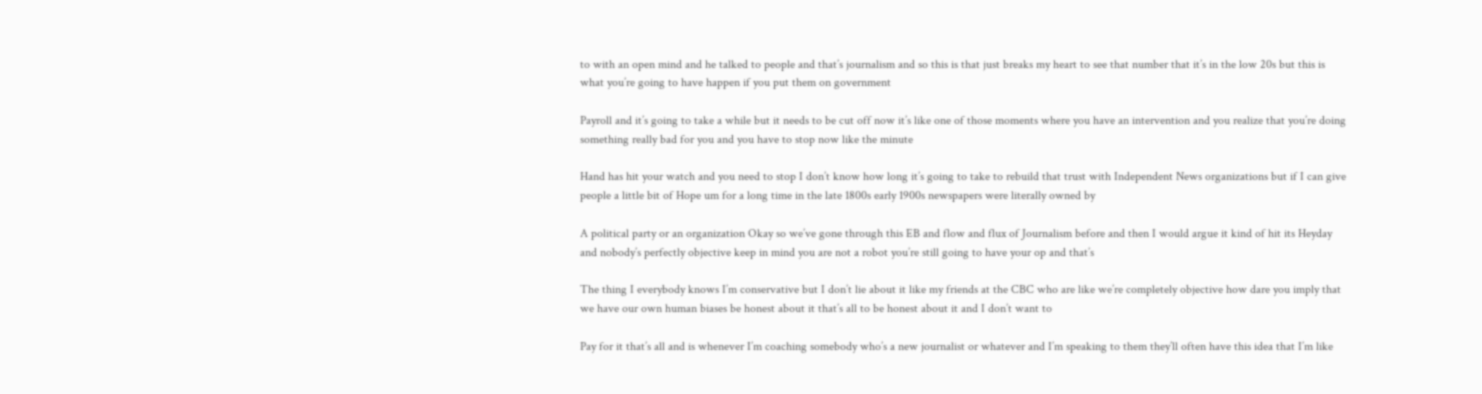to with an open mind and he talked to people and that’s journalism and so this is that just breaks my heart to see that number that it’s in the low 20s but this is what you’re going to have happen if you put them on government

Payroll and it’s going to take a while but it needs to be cut off now it’s like one of those moments where you have an intervention and you realize that you’re doing something really bad for you and you have to stop now like the minute

Hand has hit your watch and you need to stop I don’t know how long it’s going to take to rebuild that trust with Independent News organizations but if I can give people a little bit of Hope um for a long time in the late 1800s early 1900s newspapers were literally owned by

A political party or an organization Okay so we’ve gone through this EB and flow and flux of Journalism before and then I would argue it kind of hit its Heyday and nobody’s perfectly objective keep in mind you are not a robot you’re still going to have your op and that’s

The thing I everybody knows I’m conservative but I don’t lie about it like my friends at the CBC who are like we’re completely objective how dare you imply that we have our own human biases be honest about it that’s all to be honest about it and I don’t want to

Pay for it that’s all and is whenever I’m coaching somebody who’s a new journalist or whatever and I’m speaking to them they’ll often have this idea that I’m like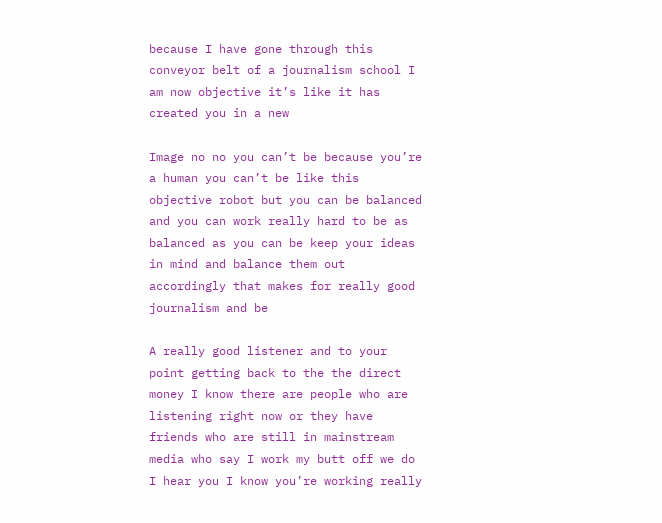because I have gone through this conveyor belt of a journalism school I am now objective it’s like it has created you in a new

Image no no you can’t be because you’re a human you can’t be like this objective robot but you can be balanced and you can work really hard to be as balanced as you can be keep your ideas in mind and balance them out accordingly that makes for really good journalism and be

A really good listener and to your point getting back to the the direct money I know there are people who are listening right now or they have friends who are still in mainstream media who say I work my butt off we do I hear you I know you’re working really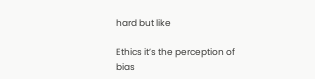hard but like

Ethics it’s the perception of bias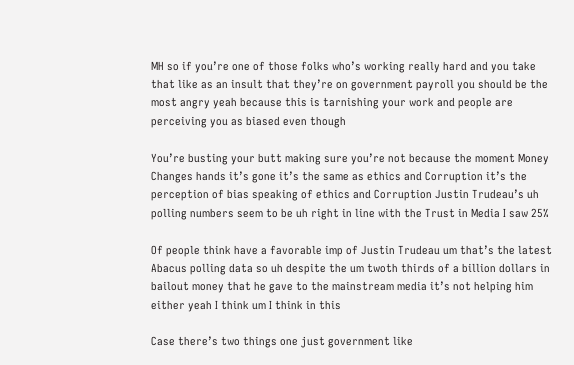MH so if you’re one of those folks who’s working really hard and you take that like as an insult that they’re on government payroll you should be the most angry yeah because this is tarnishing your work and people are perceiving you as biased even though

You’re busting your butt making sure you’re not because the moment Money Changes hands it’s gone it’s the same as ethics and Corruption it’s the perception of bias speaking of ethics and Corruption Justin Trudeau’s uh polling numbers seem to be uh right in line with the Trust in Media I saw 25%

Of people think have a favorable imp of Justin Trudeau um that’s the latest Abacus polling data so uh despite the um twoth thirds of a billion dollars in bailout money that he gave to the mainstream media it’s not helping him either yeah I think um I think in this

Case there’s two things one just government like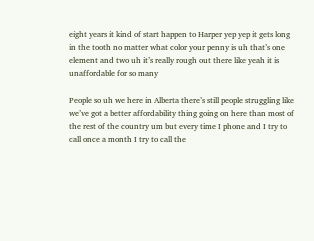eight years it kind of start happen to Harper yep yep it gets long in the tooth no matter what color your penny is uh that’s one element and two uh it’s really rough out there like yeah it is unaffordable for so many

People so uh we here in Alberta there’s still people struggling like we’ve got a better affordability thing going on here than most of the rest of the country um but every time I phone and I try to call once a month I try to call the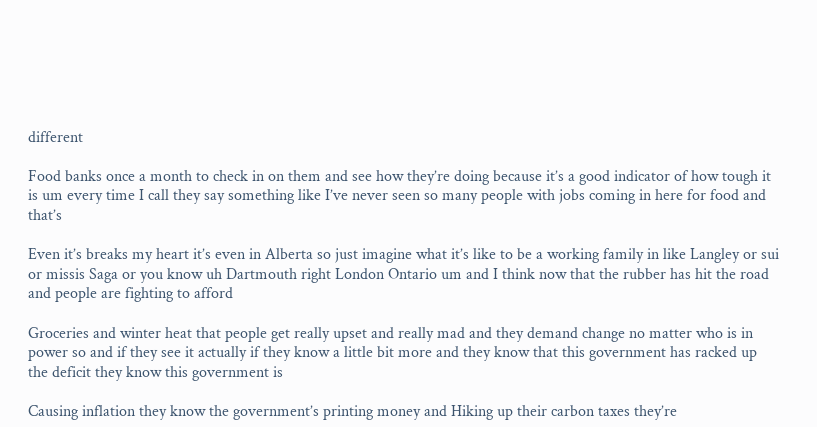different

Food banks once a month to check in on them and see how they’re doing because it’s a good indicator of how tough it is um every time I call they say something like I’ve never seen so many people with jobs coming in here for food and that’s

Even it’s breaks my heart it’s even in Alberta so just imagine what it’s like to be a working family in like Langley or sui or missis Saga or you know uh Dartmouth right London Ontario um and I think now that the rubber has hit the road and people are fighting to afford

Groceries and winter heat that people get really upset and really mad and they demand change no matter who is in power so and if they see it actually if they know a little bit more and they know that this government has racked up the deficit they know this government is

Causing inflation they know the government’s printing money and Hiking up their carbon taxes they’re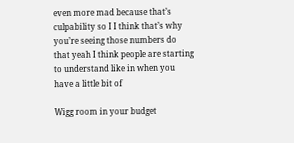even more mad because that’s culpability so I I think that’s why you’re seeing those numbers do that yeah I think people are starting to understand like in when you have a little bit of

Wigg room in your budget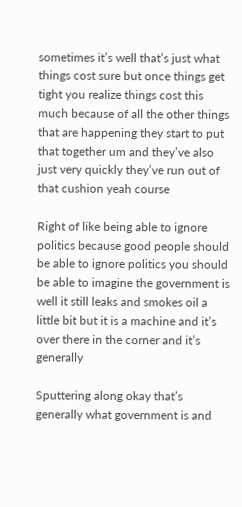sometimes it’s well that’s just what things cost sure but once things get tight you realize things cost this much because of all the other things that are happening they start to put that together um and they’ve also just very quickly they’ve run out of that cushion yeah course

Right of like being able to ignore politics because good people should be able to ignore politics you should be able to imagine the government is well it still leaks and smokes oil a little bit but it is a machine and it’s over there in the corner and it’s generally

Sputtering along okay that’s generally what government is and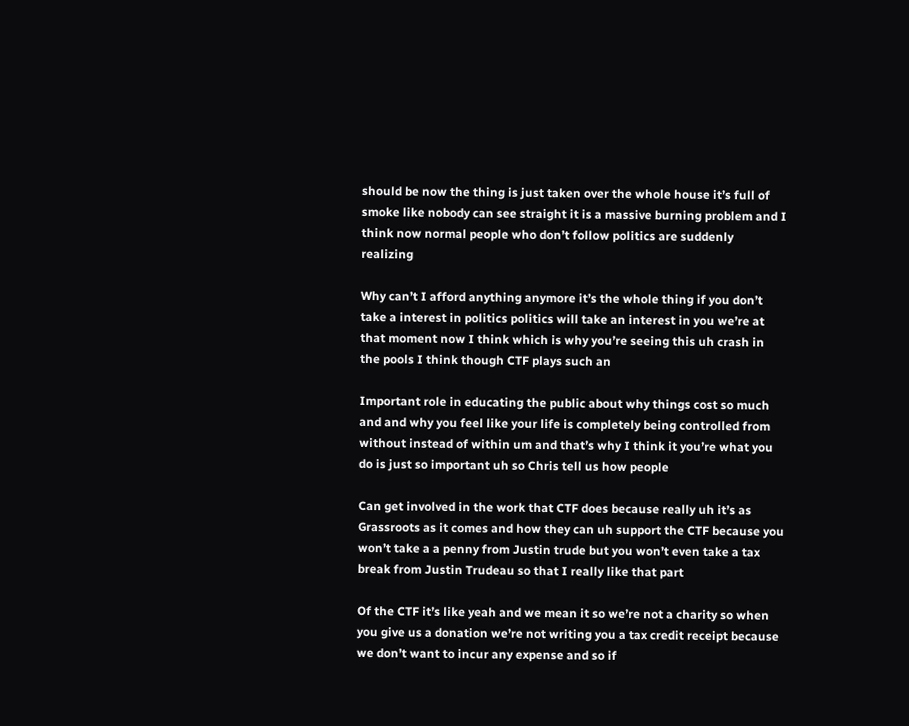should be now the thing is just taken over the whole house it’s full of smoke like nobody can see straight it is a massive burning problem and I think now normal people who don’t follow politics are suddenly realizing

Why can’t I afford anything anymore it’s the whole thing if you don’t take a interest in politics politics will take an interest in you we’re at that moment now I think which is why you’re seeing this uh crash in the pools I think though CTF plays such an

Important role in educating the public about why things cost so much and and why you feel like your life is completely being controlled from without instead of within um and that’s why I think it you’re what you do is just so important uh so Chris tell us how people

Can get involved in the work that CTF does because really uh it’s as Grassroots as it comes and how they can uh support the CTF because you won’t take a a penny from Justin trude but you won’t even take a tax break from Justin Trudeau so that I really like that part

Of the CTF it’s like yeah and we mean it so we’re not a charity so when you give us a donation we’re not writing you a tax credit receipt because we don’t want to incur any expense and so if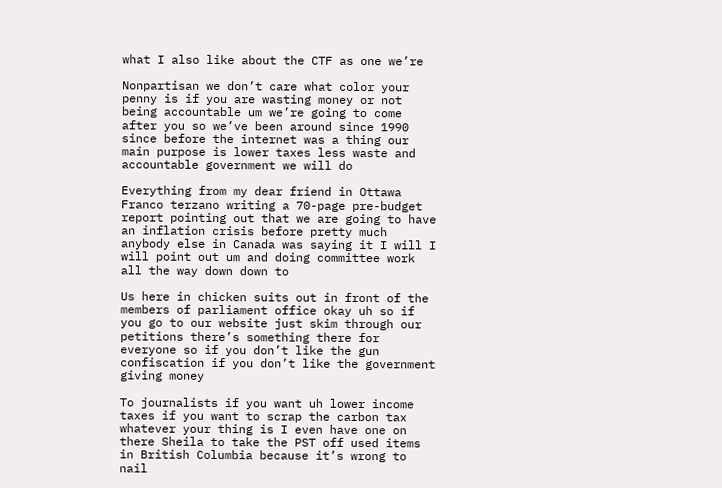what I also like about the CTF as one we’re

Nonpartisan we don’t care what color your penny is if you are wasting money or not being accountable um we’re going to come after you so we’ve been around since 1990 since before the internet was a thing our main purpose is lower taxes less waste and accountable government we will do

Everything from my dear friend in Ottawa Franco terzano writing a 70-page pre-budget report pointing out that we are going to have an inflation crisis before pretty much anybody else in Canada was saying it I will I will point out um and doing committee work all the way down down to

Us here in chicken suits out in front of the members of parliament office okay uh so if you go to our website just skim through our petitions there’s something there for everyone so if you don’t like the gun confiscation if you don’t like the government giving money

To journalists if you want uh lower income taxes if you want to scrap the carbon tax whatever your thing is I even have one on there Sheila to take the PST off used items in British Columbia because it’s wrong to nail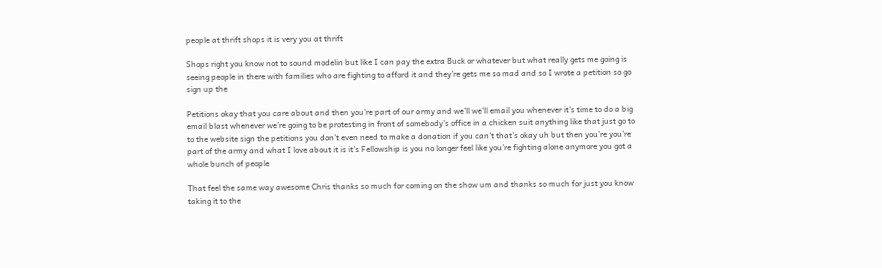people at thrift shops it is very you at thrift

Shops right you know not to sound modelin but like I can pay the extra Buck or whatever but what really gets me going is seeing people in there with families who are fighting to afford it and they’re gets me so mad and so I wrote a petition so go sign up the

Petitions okay that you care about and then you’re part of our army and we’ll we’ll email you whenever it’s time to do a big email blast whenever we’re going to be protesting in front of somebody’s office in a chicken suit anything like that just go to to the website sign the petitions you don’t even need to make a donation if you can’t that’s okay uh but then you’re you’re part of the army and what I love about it is it’s Fellowship is you no longer feel like you’re fighting alone anymore you got a whole bunch of people

That feel the same way awesome Chris thanks so much for coming on the show um and thanks so much for just you know taking it to the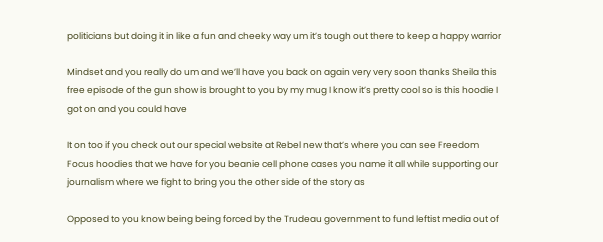politicians but doing it in like a fun and cheeky way um it’s tough out there to keep a happy warrior

Mindset and you really do um and we’ll have you back on again very very soon thanks Sheila this free episode of the gun show is brought to you by my mug I know it’s pretty cool so is this hoodie I got on and you could have

It on too if you check out our special website at Rebel new that’s where you can see Freedom Focus hoodies that we have for you beanie cell phone cases you name it all while supporting our journalism where we fight to bring you the other side of the story as

Opposed to you know being being forced by the Trudeau government to fund leftist media out of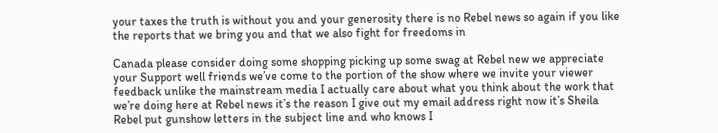your taxes the truth is without you and your generosity there is no Rebel news so again if you like the reports that we bring you and that we also fight for freedoms in

Canada please consider doing some shopping picking up some swag at Rebel new we appreciate your Support well friends we’ve come to the portion of the show where we invite your viewer feedback unlike the mainstream media I actually care about what you think about the work that we’re doing here at Rebel news it’s the reason I give out my email address right now it’s Sheila Rebel put gunshow letters in the subject line and who knows I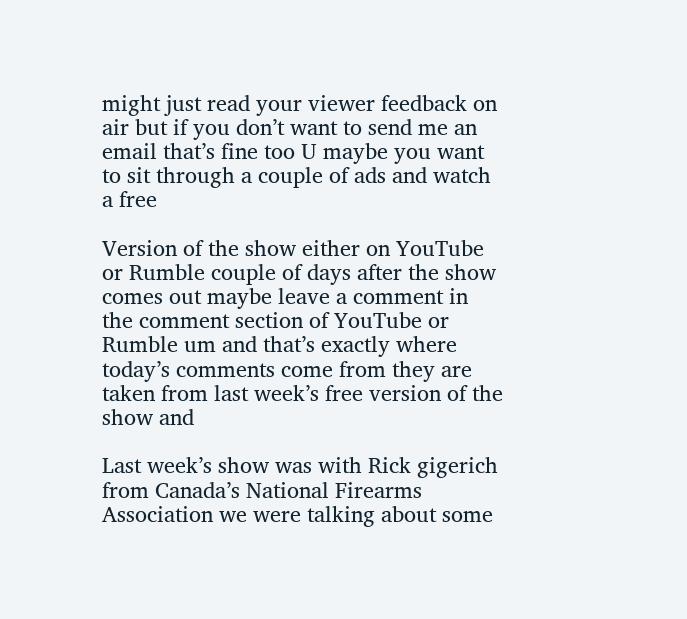might just read your viewer feedback on air but if you don’t want to send me an email that’s fine too U maybe you want to sit through a couple of ads and watch a free

Version of the show either on YouTube or Rumble couple of days after the show comes out maybe leave a comment in the comment section of YouTube or Rumble um and that’s exactly where today’s comments come from they are taken from last week’s free version of the show and

Last week’s show was with Rick gigerich from Canada’s National Firearms Association we were talking about some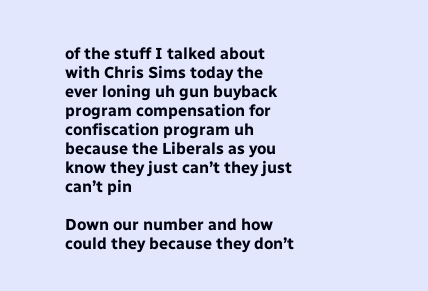of the stuff I talked about with Chris Sims today the ever loning uh gun buyback program compensation for confiscation program uh because the Liberals as you know they just can’t they just can’t pin

Down our number and how could they because they don’t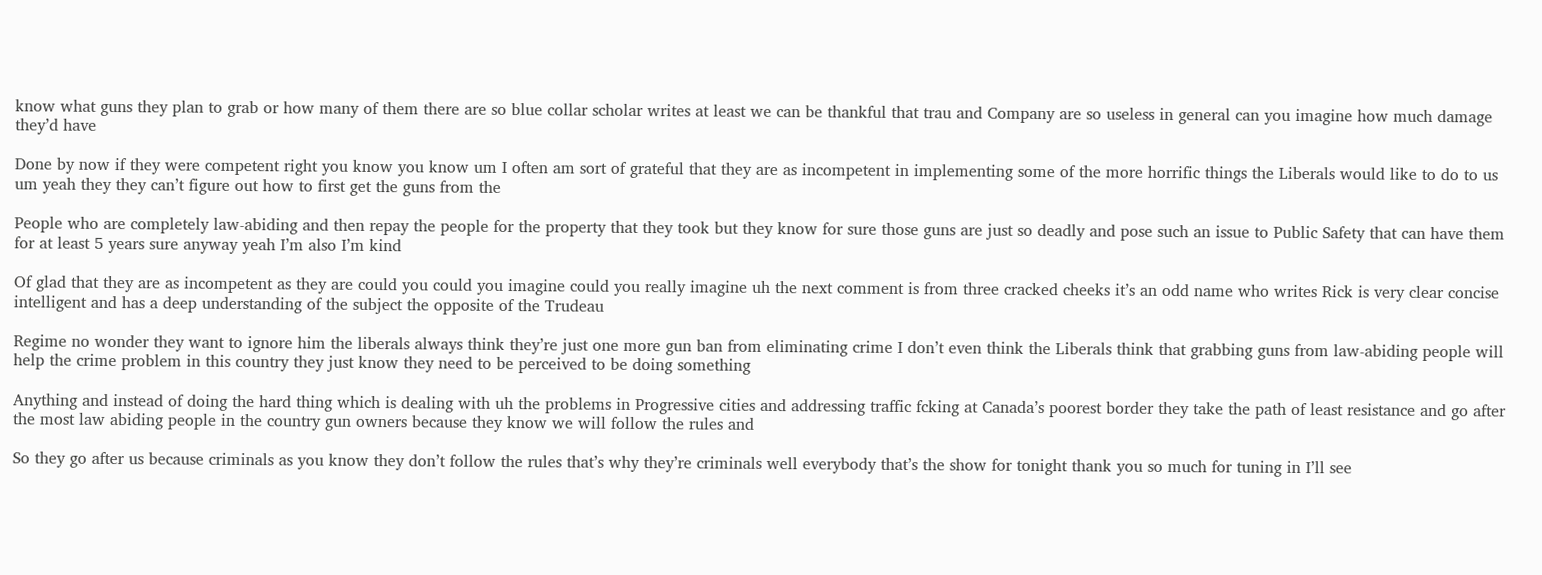know what guns they plan to grab or how many of them there are so blue collar scholar writes at least we can be thankful that trau and Company are so useless in general can you imagine how much damage they’d have

Done by now if they were competent right you know you know um I often am sort of grateful that they are as incompetent in implementing some of the more horrific things the Liberals would like to do to us um yeah they they can’t figure out how to first get the guns from the

People who are completely law-abiding and then repay the people for the property that they took but they know for sure those guns are just so deadly and pose such an issue to Public Safety that can have them for at least 5 years sure anyway yeah I’m also I’m kind

Of glad that they are as incompetent as they are could you could you imagine could you really imagine uh the next comment is from three cracked cheeks it’s an odd name who writes Rick is very clear concise intelligent and has a deep understanding of the subject the opposite of the Trudeau

Regime no wonder they want to ignore him the liberals always think they’re just one more gun ban from eliminating crime I don’t even think the Liberals think that grabbing guns from law-abiding people will help the crime problem in this country they just know they need to be perceived to be doing something

Anything and instead of doing the hard thing which is dealing with uh the problems in Progressive cities and addressing traffic fcking at Canada’s poorest border they take the path of least resistance and go after the most law abiding people in the country gun owners because they know we will follow the rules and

So they go after us because criminals as you know they don’t follow the rules that’s why they’re criminals well everybody that’s the show for tonight thank you so much for tuning in I’ll see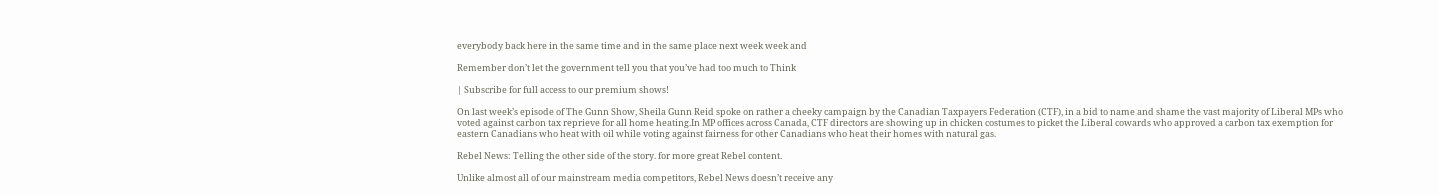everybody back here in the same time and in the same place next week week and

Remember don’t let the government tell you that you’ve had too much to Think

| Subscribe for full access to our premium shows!

On last week’s episode of The Gunn Show, Sheila Gunn Reid spoke on rather a cheeky campaign by the Canadian Taxpayers Federation (CTF), in a bid to name and shame the vast majority of Liberal MPs who voted against carbon tax reprieve for all home heating.In MP offices across Canada, CTF directors are showing up in chicken costumes to picket the Liberal cowards who approved a carbon tax exemption for eastern Canadians who heat with oil while voting against fairness for other Canadians who heat their homes with natural gas.

Rebel News: Telling the other side of the story. for more great Rebel content.

Unlike almost all of our mainstream media competitors, Rebel News doesn’t receive any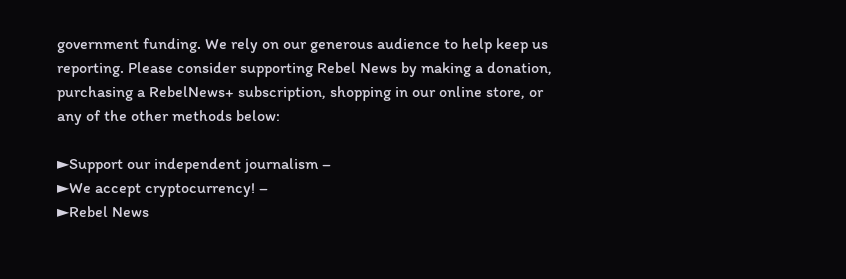government funding. We rely on our generous audience to help keep us reporting. Please consider supporting Rebel News by making a donation, purchasing a RebelNews+ subscription, shopping in our online store, or any of the other methods below:

►Support our independent journalism –
►We accept cryptocurrency! –
►Rebel News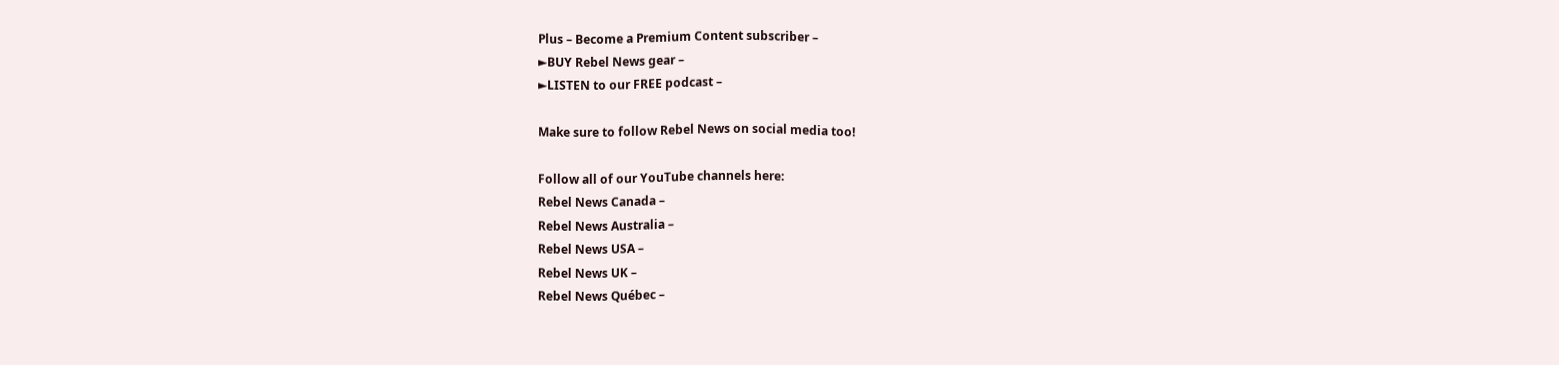Plus – Become a Premium Content subscriber –
►BUY Rebel News gear –
►LISTEN to our FREE podcast –

Make sure to follow Rebel News on social media too!

Follow all of our YouTube channels here:
Rebel News Canada –
Rebel News Australia –
Rebel News USA –
Rebel News UK –
Rebel News Québec –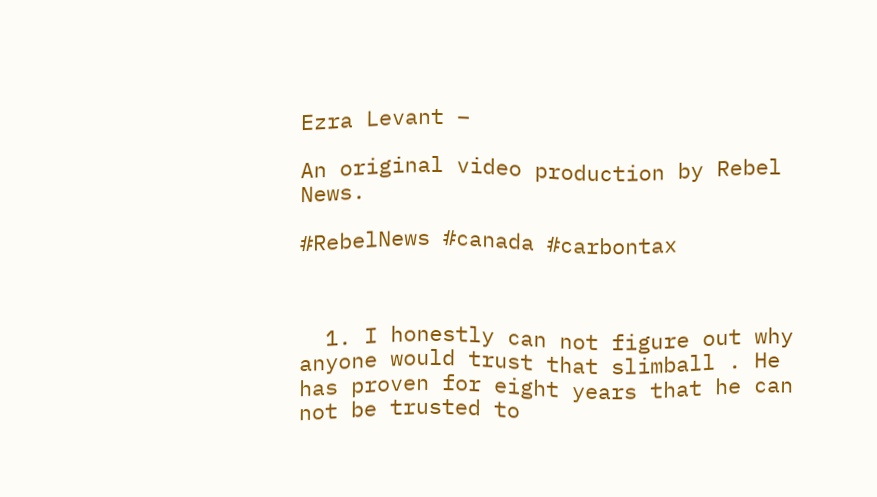Ezra Levant –

An original video production by Rebel News.

#RebelNews #canada #carbontax



  1. I honestly can not figure out why anyone would trust that slimball . He has proven for eight years that he can not be trusted to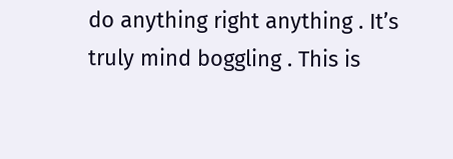do anything right anything . It’s truly mind boggling . This is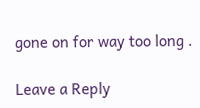gone on for way too long .

Leave a Reply